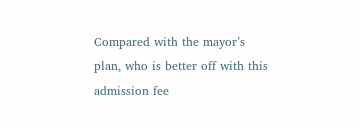Compared with the mayor’s plan, who is better off with this admission fee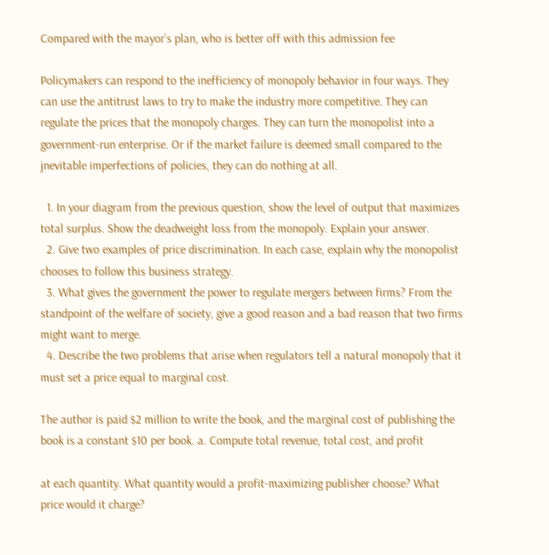Compared with the mayor’s plan, who is better off with this admission fee

Policymakers can respond to the inefficiency of monopoly behavior in four ways. They can use the antitrust laws to try to make the industry more competitive. They can regulate the prices that the monopoly charges. They can turn the monopolist into a government-run enterprise. Or if the market failure is deemed small compared to the jnevitable imperfections of policies, they can do nothing at all.

  1. In your diagram from the previous question, show the level of output that maximizes total surplus. Show the deadweight loss from the monopoly. Explain your answer.
  2. Give two examples of price discrimination. In each case, explain why the monopolist chooses to follow this business strategy.
  3. What gives the government the power to regulate mergers between firms? From the standpoint of the welfare of society, give a good reason and a bad reason that two firms might want to merge.
  4. Describe the two problems that arise when regulators tell a natural monopoly that it must set a price equal to marginal cost.

The author is paid $2 million to write the book, and the marginal cost of publishing the book is a constant $10 per book. a. Compute total revenue, total cost, and profit

at each quantity. What quantity would a profit-maximizing publisher choose? What price would it charge?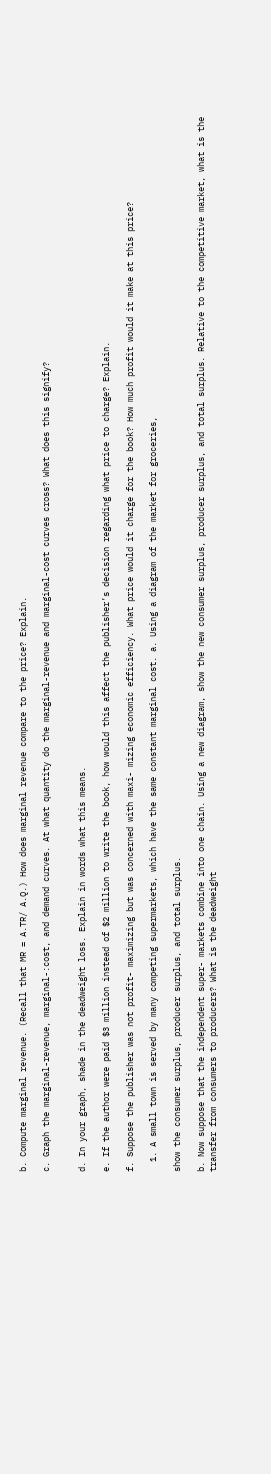b. Compute marginal revenue. (Recall that MR = A.TR/ A.Q.) How does marginal revenue compare to the price? Explain.

c. Graph the marginal-revenue, marginal-:cost, and demand curves. At what quantity do the marginal-revenue and marginal-cost curves cross? What does this signify?


d. In your graph, shade in the deadweight loss. Explain in words what this means.

e. If the author were paid $3 million instead of $2 million to write the book, how would this affect the publisher’s decision regarding what price to charge? Explain.

f. Suppose the publisher was not profit- maximizing but was concerned with maxi- mizing economic efficiency. What price would it charge for the book? How much profit would it make at this price?

  1. A small town is served by many competing supermarkets, which have the same constant marginal cost. a. Using a diagram of the market for groceries,

show the consumer surplus, producer surplus, and total surplus.

b. Now suppose that the independent super- markets combine into one chain. Using a new diagram, show the new consumer surplus, producer surplus, and total surplus. Relative to the competitive market, what is the transfer from consumers to producers? What is the deadweight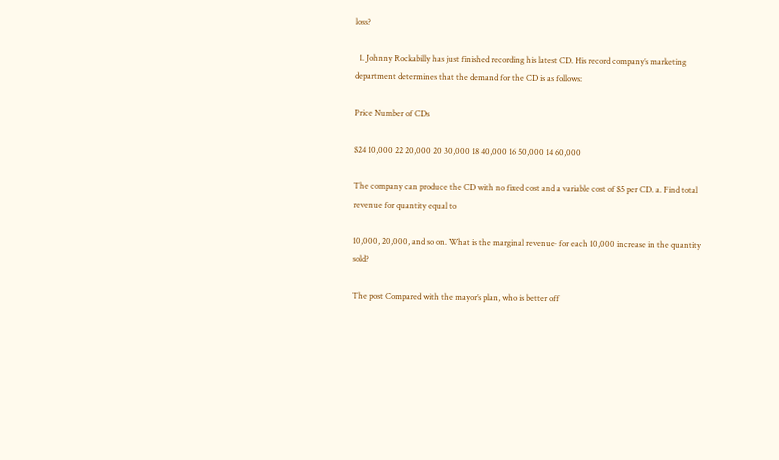loss?

  1. Johnny Rockabilly has just finished recording his latest CD. His record company’s marketing department determines that the demand for the CD is as follows:

Price Number of CDs

$24 10,000 22 20,000 20 30,000 18 40,000 16 50,000 14 60,000

The company can produce the CD with no fixed cost and a variable cost of $5 per CD. a. Find total revenue for quantity equal to

10,000, 20,000, and so on. What is the marginal revenue· for each 10,000 increase in the quantity sold?

The post Compared with the mayor’s plan, who is better off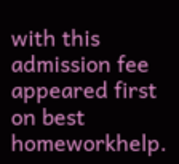with this admission fee appeared first on best homeworkhelp.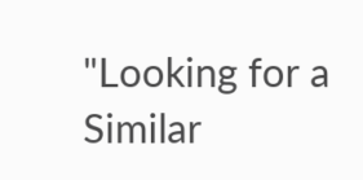"Looking for a Similar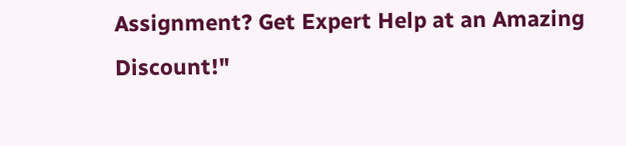Assignment? Get Expert Help at an Amazing Discount!"